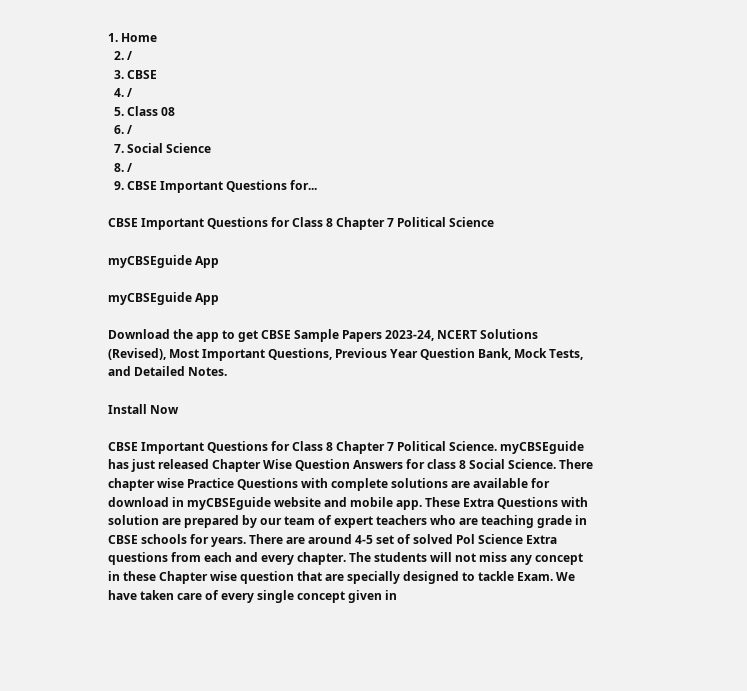1. Home
  2. /
  3. CBSE
  4. /
  5. Class 08
  6. /
  7. Social Science
  8. /
  9. CBSE Important Questions for...

CBSE Important Questions for Class 8 Chapter 7 Political Science

myCBSEguide App

myCBSEguide App

Download the app to get CBSE Sample Papers 2023-24, NCERT Solutions (Revised), Most Important Questions, Previous Year Question Bank, Mock Tests, and Detailed Notes.

Install Now

CBSE Important Questions for Class 8 Chapter 7 Political Science. myCBSEguide has just released Chapter Wise Question Answers for class 8 Social Science. There chapter wise Practice Questions with complete solutions are available for download in myCBSEguide website and mobile app. These Extra Questions with solution are prepared by our team of expert teachers who are teaching grade in CBSE schools for years. There are around 4-5 set of solved Pol Science Extra questions from each and every chapter. The students will not miss any concept in these Chapter wise question that are specially designed to tackle Exam. We have taken care of every single concept given in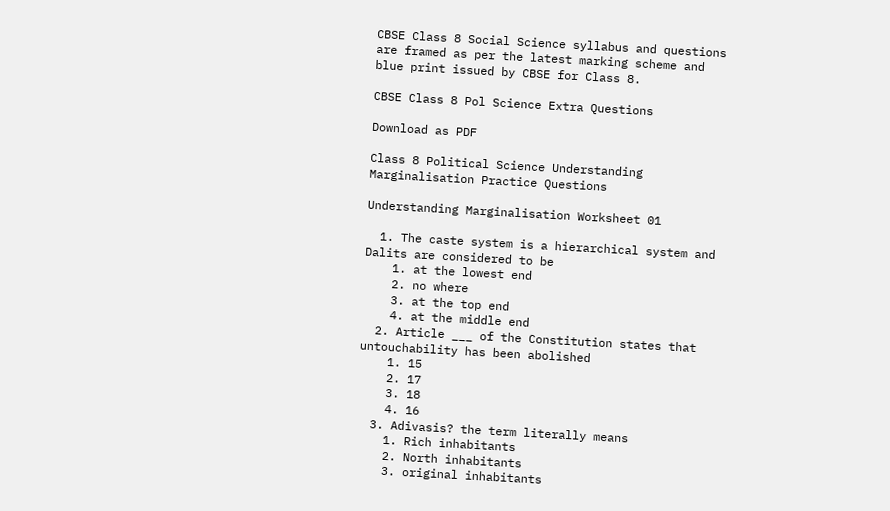CBSE Class 8 Social Science syllabus and questions are framed as per the latest marking scheme and blue print issued by CBSE for Class 8.

CBSE Class 8 Pol Science Extra Questions

Download as PDF

Class 8 Political Science Understanding Marginalisation Practice Questions

Understanding Marginalisation Worksheet 01

  1. The caste system is a hierarchical system and Dalits are considered to be
    1. at the lowest end
    2. no where
    3. at the top end
    4. at the middle end
  2. Article ___ of the Constitution states that untouchability has been abolished
    1. 15
    2. 17
    3. 18
    4. 16
  3. Adivasis? the term literally means
    1. Rich inhabitants
    2. North inhabitants
    3. original inhabitants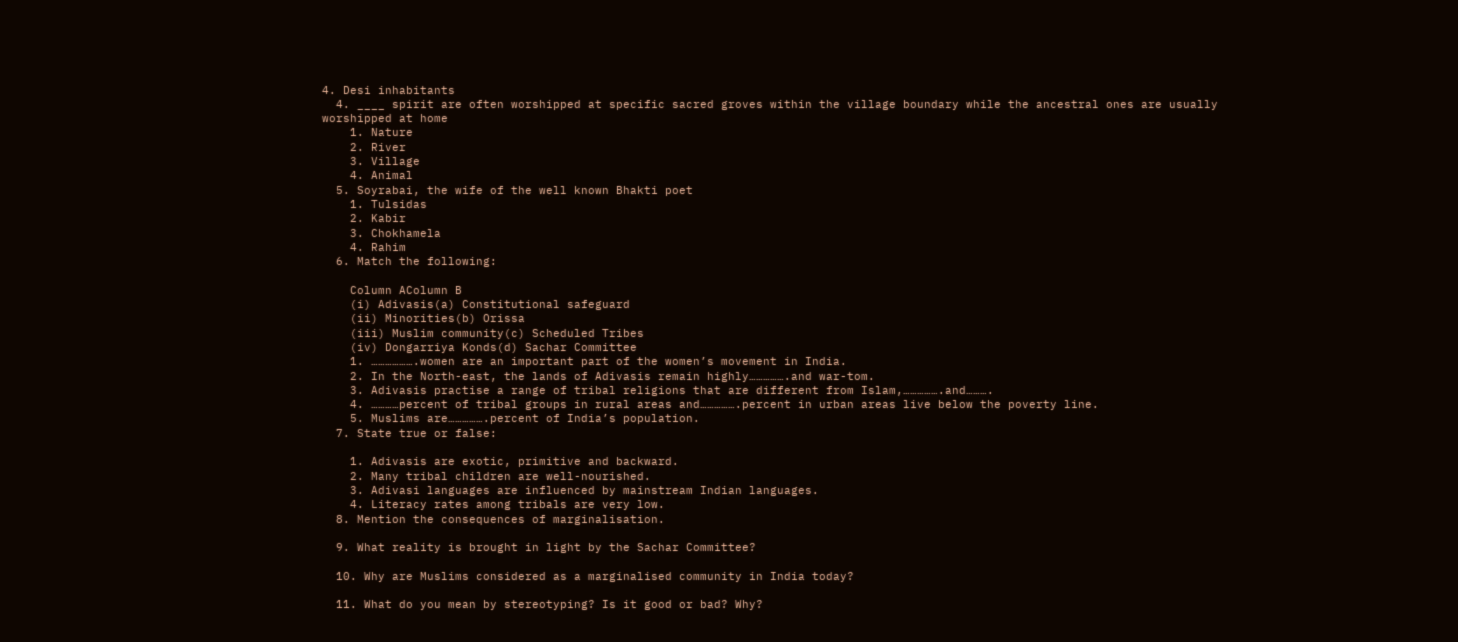4. Desi inhabitants
  4. ____ spirit are often worshipped at specific sacred groves within the village boundary while the ancestral ones are usually worshipped at home
    1. Nature
    2. River
    3. Village
    4. Animal
  5. Soyrabai, the wife of the well known Bhakti poet
    1. Tulsidas
    2. Kabir
    3. Chokhamela
    4. Rahim
  6. Match the following:

    Column AColumn B
    (i) Adivasis(a) Constitutional safeguard
    (ii) Minorities(b) Orissa
    (iii) Muslim community(c) Scheduled Tribes
    (iv) Dongarriya Konds(d) Sachar Committee
    1. ……………….women are an important part of the women’s movement in India.
    2. In the North-east, the lands of Adivasis remain highly…………….and war-tom.
    3. Adivasis practise a range of tribal religions that are different from Islam,…………….and……….
    4. …………percent of tribal groups in rural areas and…………….percent in urban areas live below the poverty line.
    5. Muslims are…………….percent of India’s population.
  7. State true or false:

    1. Adivasis are exotic, primitive and backward.
    2. Many tribal children are well-nourished.
    3. Adivasi languages are influenced by mainstream Indian languages.
    4. Literacy rates among tribals are very low.
  8. Mention the consequences of marginalisation.

  9. What reality is brought in light by the Sachar Committee?

  10. Why are Muslims considered as a marginalised community in India today?

  11. What do you mean by stereotyping? Is it good or bad? Why?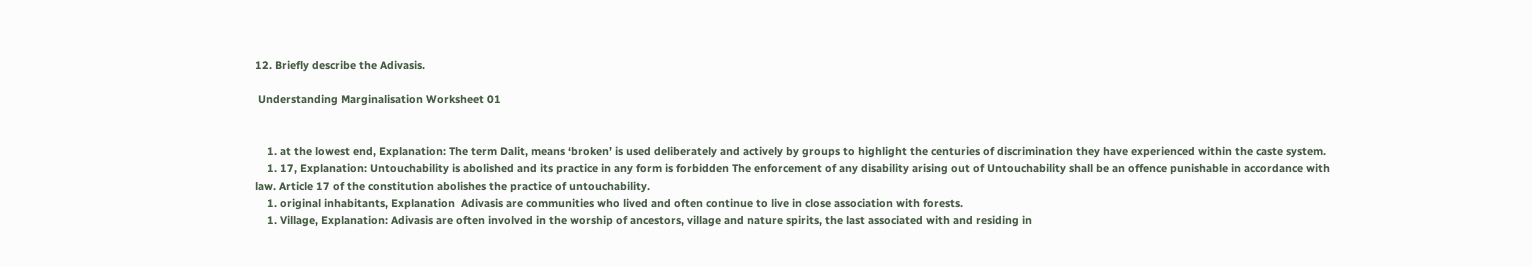12. Briefly describe the Adivasis.

 Understanding Marginalisation Worksheet 01


    1. at the lowest end, Explanation: The term Dalit, means ‘broken’ is used deliberately and actively by groups to highlight the centuries of discrimination they have experienced within the caste system.
    1. 17, Explanation: Untouchability is abolished and its practice in any form is forbidden The enforcement of any disability arising out of Untouchability shall be an offence punishable in accordance with law. Article 17 of the constitution abolishes the practice of untouchability.
    1. original inhabitants, Explanation  Adivasis are communities who lived and often continue to live in close association with forests.
    1. Village, Explanation: Adivasis are often involved in the worship of ancestors, village and nature spirits, the last associated with and residing in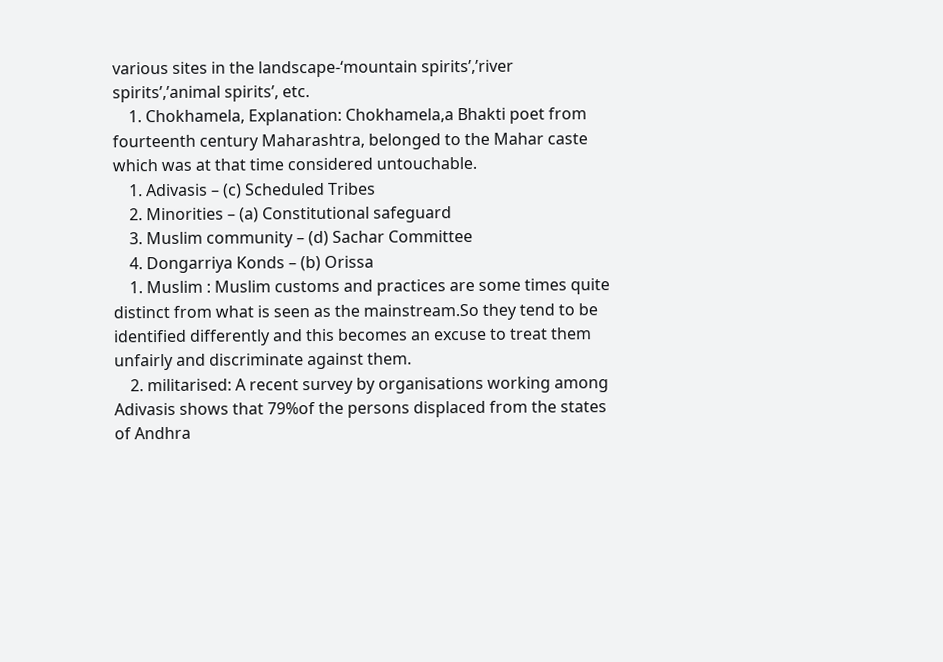various sites in the landscape-‘mountain spirits’,’river spirits’,’animal spirits’, etc.
    1. Chokhamela, Explanation: Chokhamela,a Bhakti poet from fourteenth century Maharashtra, belonged to the Mahar caste which was at that time considered untouchable.
    1. Adivasis – (c) Scheduled Tribes
    2. Minorities – (a) Constitutional safeguard
    3. Muslim community – (d) Sachar Committee
    4. Dongarriya Konds – (b) Orissa
    1. Muslim : Muslim customs and practices are some times quite distinct from what is seen as the mainstream.So they tend to be identified differently and this becomes an excuse to treat them unfairly and discriminate against them.
    2. militarised: A recent survey by organisations working among Adivasis shows that 79%of the persons displaced from the states of Andhra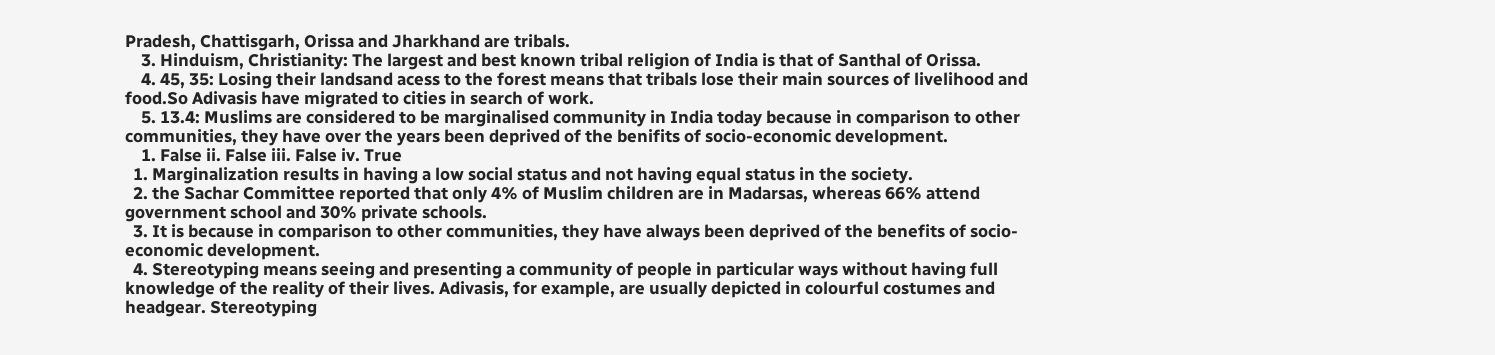Pradesh, Chattisgarh, Orissa and Jharkhand are tribals.
    3. Hinduism, Christianity: The largest and best known tribal religion of India is that of Santhal of Orissa.
    4. 45, 35: Losing their landsand acess to the forest means that tribals lose their main sources of livelihood and food.So Adivasis have migrated to cities in search of work.
    5. 13.4: Muslims are considered to be marginalised community in India today because in comparison to other communities, they have over the years been deprived of the benifits of socio-economic development.
    1. False ii. False iii. False iv. True
  1. Marginalization results in having a low social status and not having equal status in the society.
  2. the Sachar Committee reported that only 4% of Muslim children are in Madarsas, whereas 66% attend government school and 30% private schools.
  3. It is because in comparison to other communities, they have always been deprived of the benefits of socio-economic development.
  4. Stereotyping means seeing and presenting a community of people in particular ways without having full knowledge of the reality of their lives. Adivasis, for example, are usually depicted in colourful costumes and headgear. Stereotyping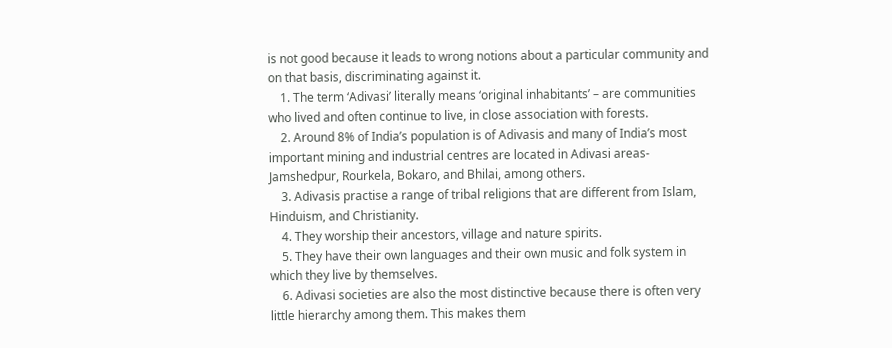is not good because it leads to wrong notions about a particular community and on that basis, discriminating against it.
    1. The term ‘Adivasi’ literally means ‘original inhabitants’ – are communities who lived and often continue to live, in close association with forests.
    2. Around 8% of India’s population is of Adivasis and many of India’s most important mining and industrial centres are located in Adivasi areas- Jamshedpur, Rourkela, Bokaro, and Bhilai, among others.
    3. Adivasis practise a range of tribal religions that are different from Islam, Hinduism, and Christianity.
    4. They worship their ancestors, village and nature spirits.
    5. They have their own languages and their own music and folk system in which they live by themselves.
    6. Adivasi societies are also the most distinctive because there is often very little hierarchy among them. This makes them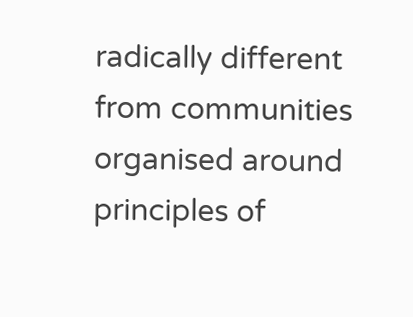radically different from communities organised around principles of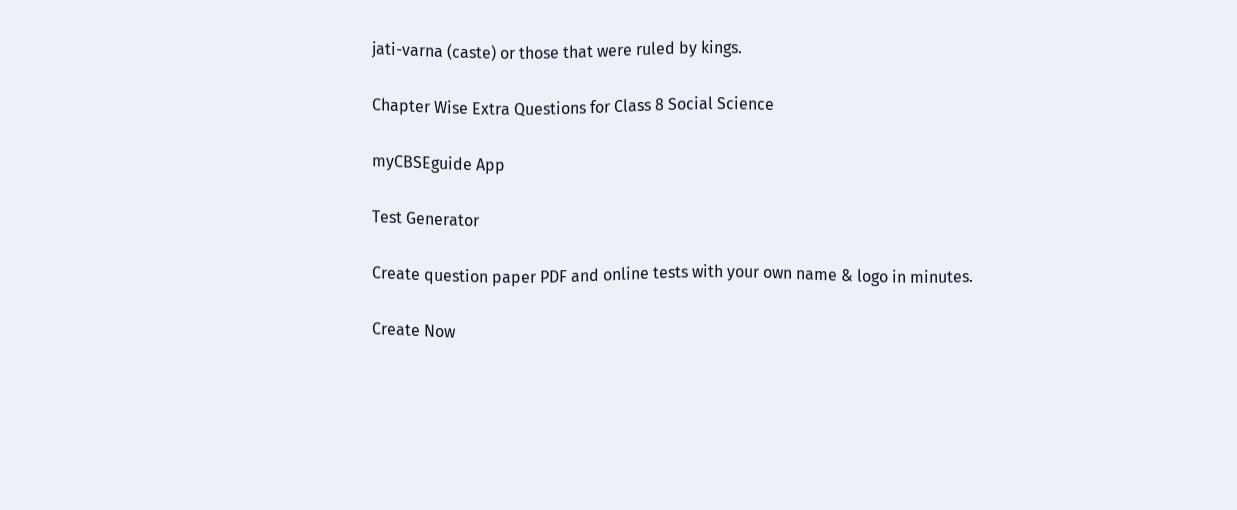jati-varna (caste) or those that were ruled by kings.

Chapter Wise Extra Questions for Class 8 Social Science

myCBSEguide App

Test Generator

Create question paper PDF and online tests with your own name & logo in minutes.

Create Now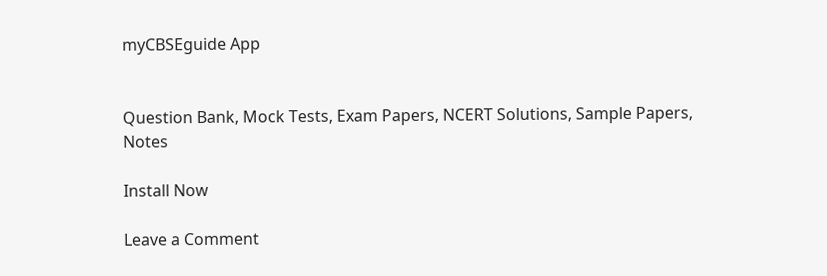myCBSEguide App


Question Bank, Mock Tests, Exam Papers, NCERT Solutions, Sample Papers, Notes

Install Now

Leave a Comment